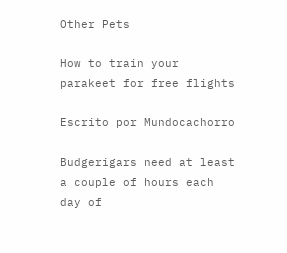Other Pets

How to train your parakeet for free flights

Escrito por Mundocachorro

Budgerigars need at least a couple of hours each day of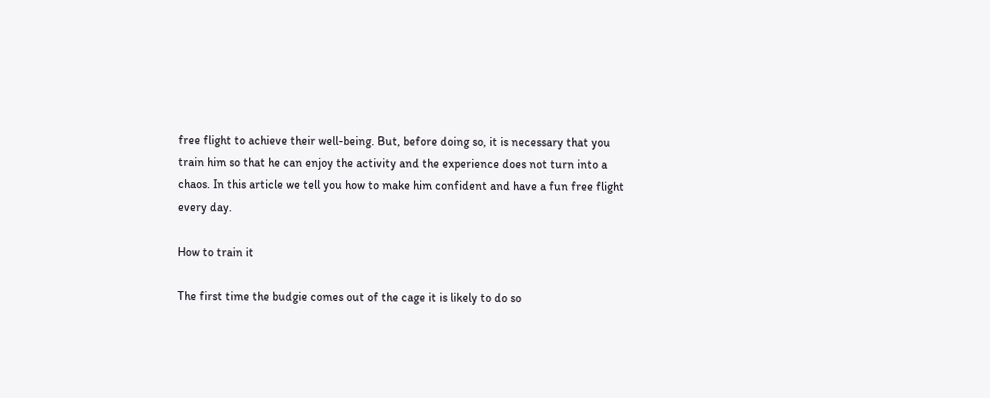free flight to achieve their well-being. But, before doing so, it is necessary that you train him so that he can enjoy the activity and the experience does not turn into a chaos. In this article we tell you how to make him confident and have a fun free flight every day.

How to train it

The first time the budgie comes out of the cage it is likely to do so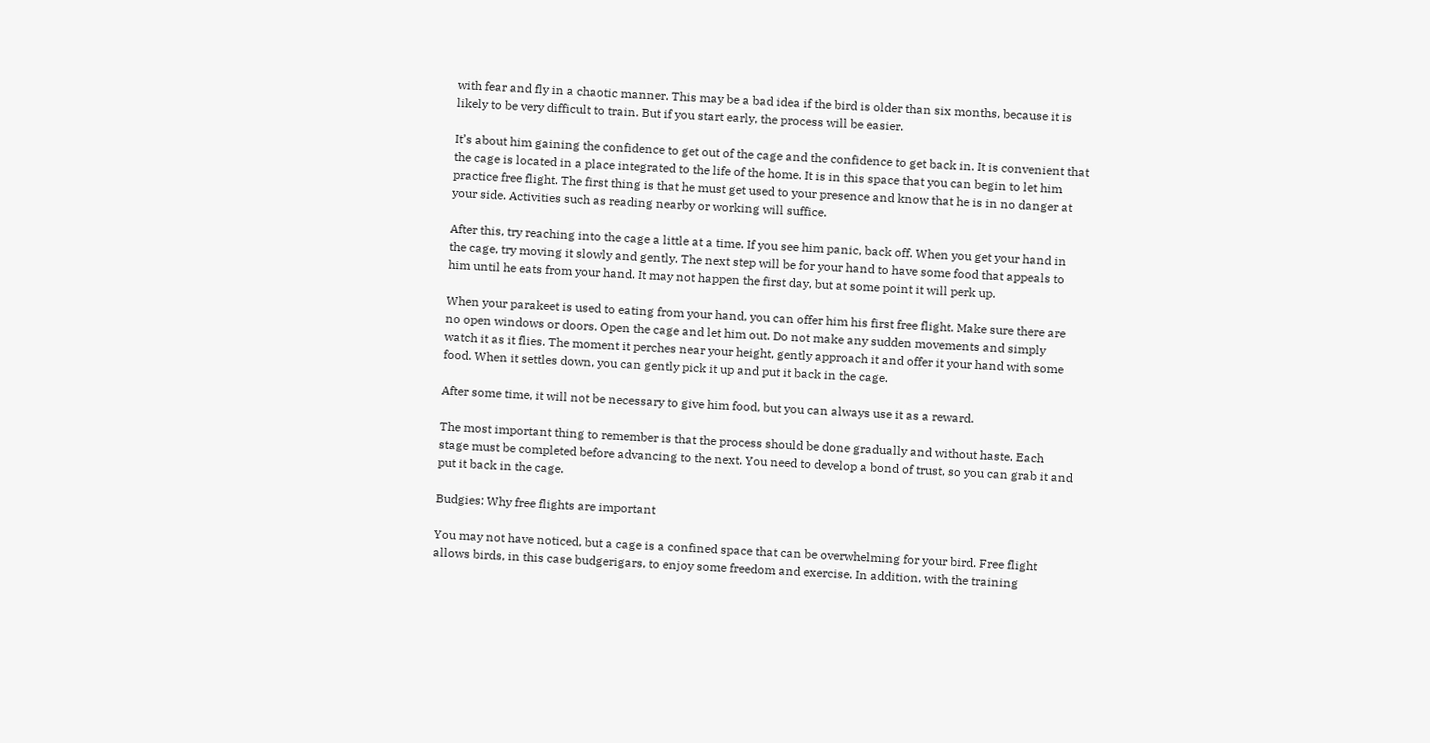with fear and fly in a chaotic manner. This may be a bad idea if the bird is older than six months, because it is likely to be very difficult to train. But if you start early, the process will be easier.

It’s about him gaining the confidence to get out of the cage and the confidence to get back in. It is convenient that the cage is located in a place integrated to the life of the home. It is in this space that you can begin to let him practice free flight. The first thing is that he must get used to your presence and know that he is in no danger at your side. Activities such as reading nearby or working will suffice.

After this, try reaching into the cage a little at a time. If you see him panic, back off. When you get your hand in the cage, try moving it slowly and gently. The next step will be for your hand to have some food that appeals to him until he eats from your hand. It may not happen the first day, but at some point it will perk up.

When your parakeet is used to eating from your hand, you can offer him his first free flight. Make sure there are no open windows or doors. Open the cage and let him out. Do not make any sudden movements and simply watch it as it flies. The moment it perches near your height, gently approach it and offer it your hand with some food. When it settles down, you can gently pick it up and put it back in the cage.

After some time, it will not be necessary to give him food, but you can always use it as a reward.

The most important thing to remember is that the process should be done gradually and without haste. Each stage must be completed before advancing to the next. You need to develop a bond of trust, so you can grab it and put it back in the cage.

Budgies: Why free flights are important

You may not have noticed, but a cage is a confined space that can be overwhelming for your bird. Free flight allows birds, in this case budgerigars, to enjoy some freedom and exercise. In addition, with the training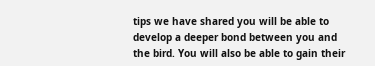tips we have shared you will be able to develop a deeper bond between you and the bird. You will also be able to gain their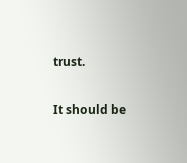trust.

It should be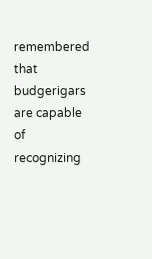remembered that budgerigars are capable of recognizing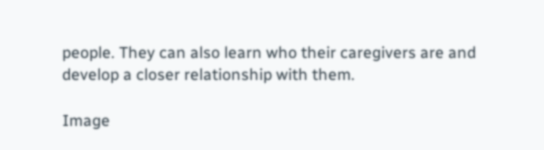people. They can also learn who their caregivers are and develop a closer relationship with them.

Image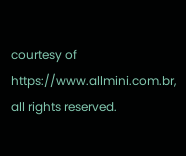courtesy of https://www.allmini.com.br, all rights reserved.